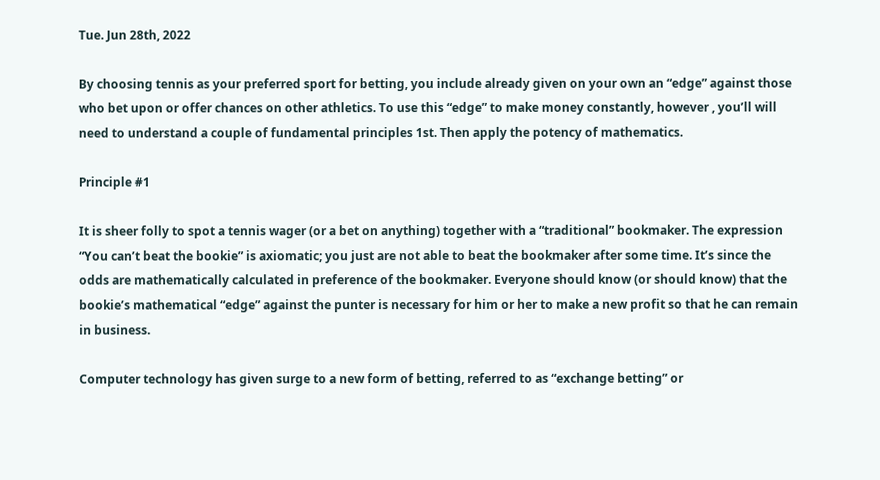Tue. Jun 28th, 2022

By choosing tennis as your preferred sport for betting, you include already given on your own an “edge” against those who bet upon or offer chances on other athletics. To use this “edge” to make money constantly, however , you’ll will need to understand a couple of fundamental principles 1st. Then apply the potency of mathematics.

Principle #1

It is sheer folly to spot a tennis wager (or a bet on anything) together with a “traditional” bookmaker. The expression “You can’t beat the bookie” is axiomatic; you just are not able to beat the bookmaker after some time. It’s since the odds are mathematically calculated in preference of the bookmaker. Everyone should know (or should know) that the bookie’s mathematical “edge” against the punter is necessary for him or her to make a new profit so that he can remain in business.

Computer technology has given surge to a new form of betting, referred to as “exchange betting” or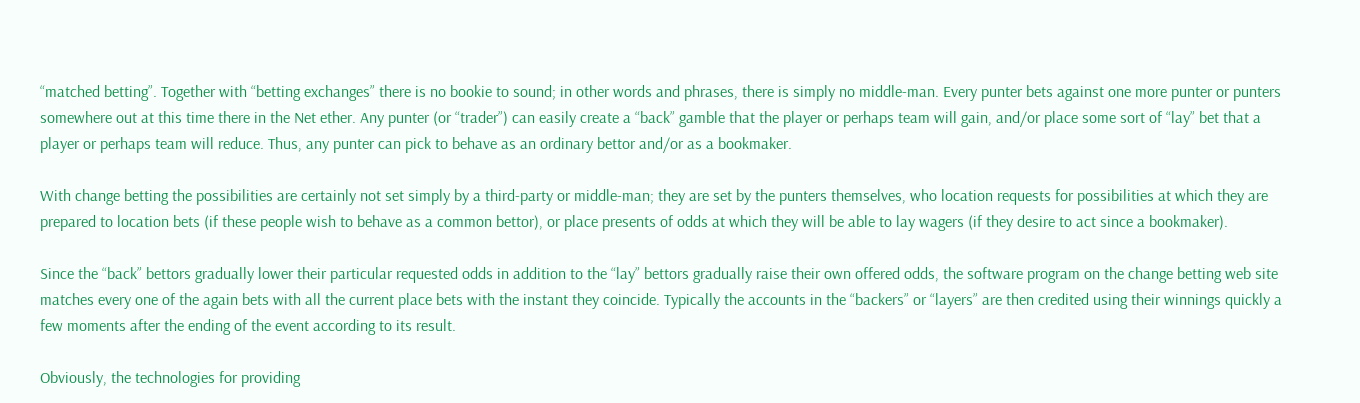“matched betting”. Together with “betting exchanges” there is no bookie to sound; in other words and phrases, there is simply no middle-man. Every punter bets against one more punter or punters somewhere out at this time there in the Net ether. Any punter (or “trader”) can easily create a “back” gamble that the player or perhaps team will gain, and/or place some sort of “lay” bet that a player or perhaps team will reduce. Thus, any punter can pick to behave as an ordinary bettor and/or as a bookmaker.

With change betting the possibilities are certainly not set simply by a third-party or middle-man; they are set by the punters themselves, who location requests for possibilities at which they are prepared to location bets (if these people wish to behave as a common bettor), or place presents of odds at which they will be able to lay wagers (if they desire to act since a bookmaker).

Since the “back” bettors gradually lower their particular requested odds in addition to the “lay” bettors gradually raise their own offered odds, the software program on the change betting web site matches every one of the again bets with all the current place bets with the instant they coincide. Typically the accounts in the “backers” or “layers” are then credited using their winnings quickly a few moments after the ending of the event according to its result.

Obviously, the technologies for providing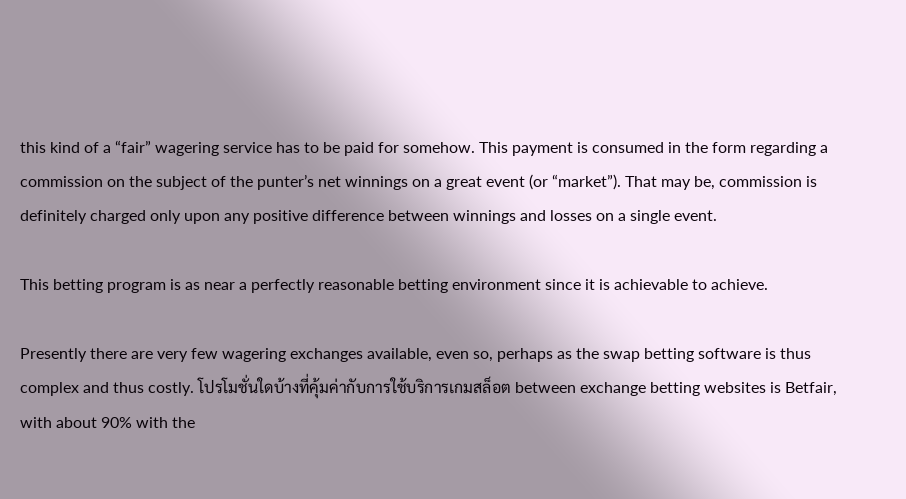this kind of a “fair” wagering service has to be paid for somehow. This payment is consumed in the form regarding a commission on the subject of the punter’s net winnings on a great event (or “market”). That may be, commission is definitely charged only upon any positive difference between winnings and losses on a single event.

This betting program is as near a perfectly reasonable betting environment since it is achievable to achieve.

Presently there are very few wagering exchanges available, even so, perhaps as the swap betting software is thus complex and thus costly. โปรโมชั่นใดบ้างที่คุ้มค่ากับการใช้บริการเกมสล็อต between exchange betting websites is Betfair, with about 90% with the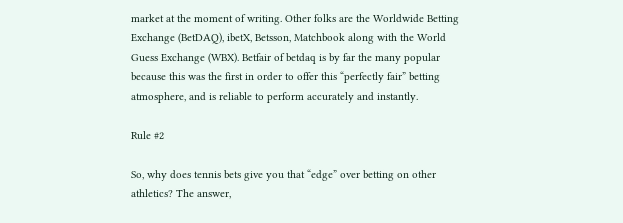market at the moment of writing. Other folks are the Worldwide Betting Exchange (BetDAQ), ibetX, Betsson, Matchbook along with the World Guess Exchange (WBX). Betfair of betdaq is by far the many popular because this was the first in order to offer this “perfectly fair” betting atmosphere, and is reliable to perform accurately and instantly.

Rule #2

So, why does tennis bets give you that “edge” over betting on other athletics? The answer,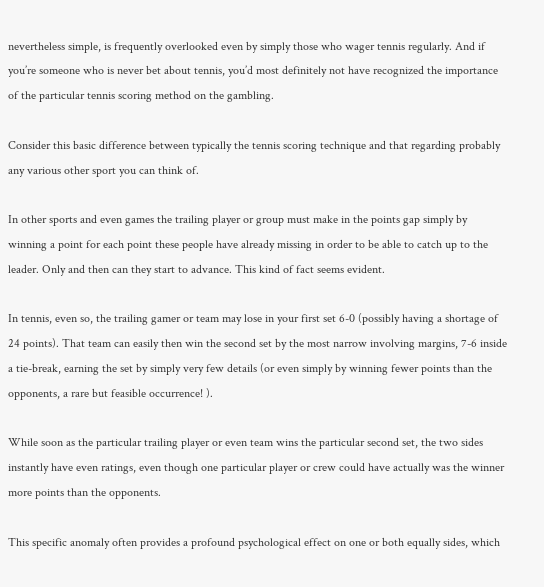nevertheless simple, is frequently overlooked even by simply those who wager tennis regularly. And if you’re someone who is never bet about tennis, you’d most definitely not have recognized the importance of the particular tennis scoring method on the gambling.

Consider this basic difference between typically the tennis scoring technique and that regarding probably any various other sport you can think of.

In other sports and even games the trailing player or group must make in the points gap simply by winning a point for each point these people have already missing in order to be able to catch up to the leader. Only and then can they start to advance. This kind of fact seems evident.

In tennis, even so, the trailing gamer or team may lose in your first set 6-0 (possibly having a shortage of 24 points). That team can easily then win the second set by the most narrow involving margins, 7-6 inside a tie-break, earning the set by simply very few details (or even simply by winning fewer points than the opponents, a rare but feasible occurrence! ).

While soon as the particular trailing player or even team wins the particular second set, the two sides instantly have even ratings, even though one particular player or crew could have actually was the winner more points than the opponents.

This specific anomaly often provides a profound psychological effect on one or both equally sides, which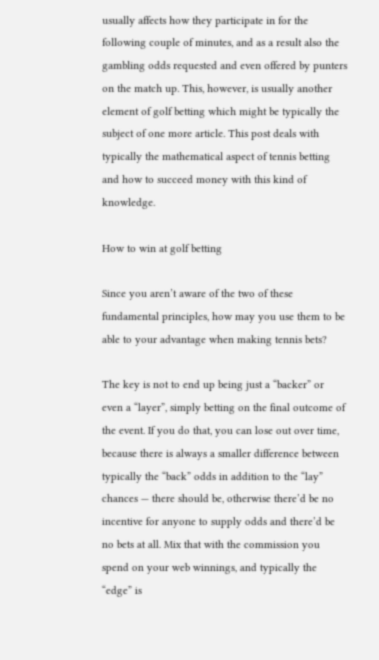usually affects how they participate in for the following couple of minutes, and as a result also the gambling odds requested and even offered by punters on the match up. This, however, is usually another element of golf betting which might be typically the subject of one more article. This post deals with typically the mathematical aspect of tennis betting and how to succeed money with this kind of knowledge.

How to win at golf betting

Since you aren’t aware of the two of these fundamental principles, how may you use them to be able to your advantage when making tennis bets?

The key is not to end up being just a “backer” or even a “layer”, simply betting on the final outcome of the event. If you do that, you can lose out over time, because there is always a smaller difference between typically the “back” odds in addition to the “lay” chances — there should be, otherwise there’d be no incentive for anyone to supply odds and there’d be no bets at all. Mix that with the commission you spend on your web winnings, and typically the “edge” is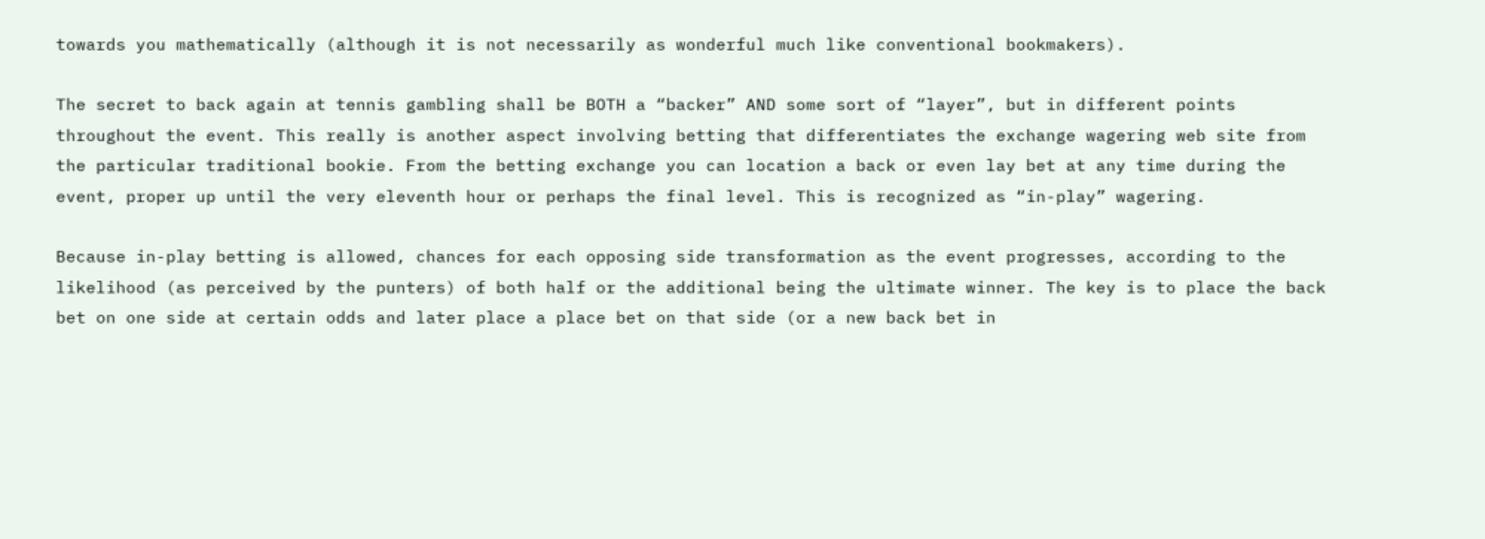towards you mathematically (although it is not necessarily as wonderful much like conventional bookmakers).

The secret to back again at tennis gambling shall be BOTH a “backer” AND some sort of “layer”, but in different points throughout the event. This really is another aspect involving betting that differentiates the exchange wagering web site from the particular traditional bookie. From the betting exchange you can location a back or even lay bet at any time during the event, proper up until the very eleventh hour or perhaps the final level. This is recognized as “in-play” wagering.

Because in-play betting is allowed, chances for each opposing side transformation as the event progresses, according to the likelihood (as perceived by the punters) of both half or the additional being the ultimate winner. The key is to place the back bet on one side at certain odds and later place a place bet on that side (or a new back bet in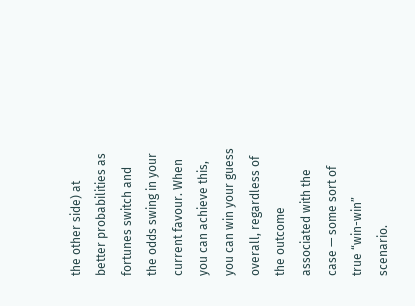the other side) at better probabilities as fortunes switch and the odds swing in your current favour. When you can achieve this, you can win your guess overall, regardless of the outcome associated with the case — some sort of true “win-win” scenario.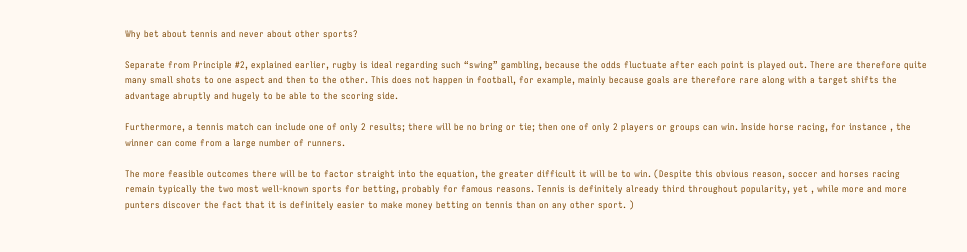Why bet about tennis and never about other sports?

Separate from Principle #2, explained earlier, rugby is ideal regarding such “swing” gambling, because the odds fluctuate after each point is played out. There are therefore quite many small shots to one aspect and then to the other. This does not happen in football, for example, mainly because goals are therefore rare along with a target shifts the advantage abruptly and hugely to be able to the scoring side.

Furthermore, a tennis match can include one of only 2 results; there will be no bring or tie; then one of only 2 players or groups can win. Inside horse racing, for instance , the winner can come from a large number of runners.

The more feasible outcomes there will be to factor straight into the equation, the greater difficult it will be to win. (Despite this obvious reason, soccer and horses racing remain typically the two most well-known sports for betting, probably for famous reasons. Tennis is definitely already third throughout popularity, yet , while more and more punters discover the fact that it is definitely easier to make money betting on tennis than on any other sport. )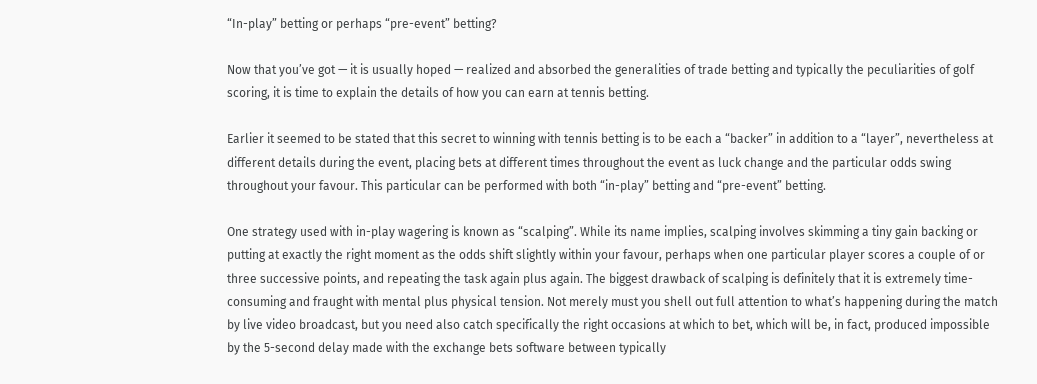“In-play” betting or perhaps “pre-event” betting?

Now that you’ve got — it is usually hoped — realized and absorbed the generalities of trade betting and typically the peculiarities of golf scoring, it is time to explain the details of how you can earn at tennis betting.

Earlier it seemed to be stated that this secret to winning with tennis betting is to be each a “backer” in addition to a “layer”, nevertheless at different details during the event, placing bets at different times throughout the event as luck change and the particular odds swing throughout your favour. This particular can be performed with both “in-play” betting and “pre-event” betting.

One strategy used with in-play wagering is known as “scalping”. While its name implies, scalping involves skimming a tiny gain backing or putting at exactly the right moment as the odds shift slightly within your favour, perhaps when one particular player scores a couple of or three successive points, and repeating the task again plus again. The biggest drawback of scalping is definitely that it is extremely time-consuming and fraught with mental plus physical tension. Not merely must you shell out full attention to what’s happening during the match by live video broadcast, but you need also catch specifically the right occasions at which to bet, which will be, in fact, produced impossible by the 5-second delay made with the exchange bets software between typically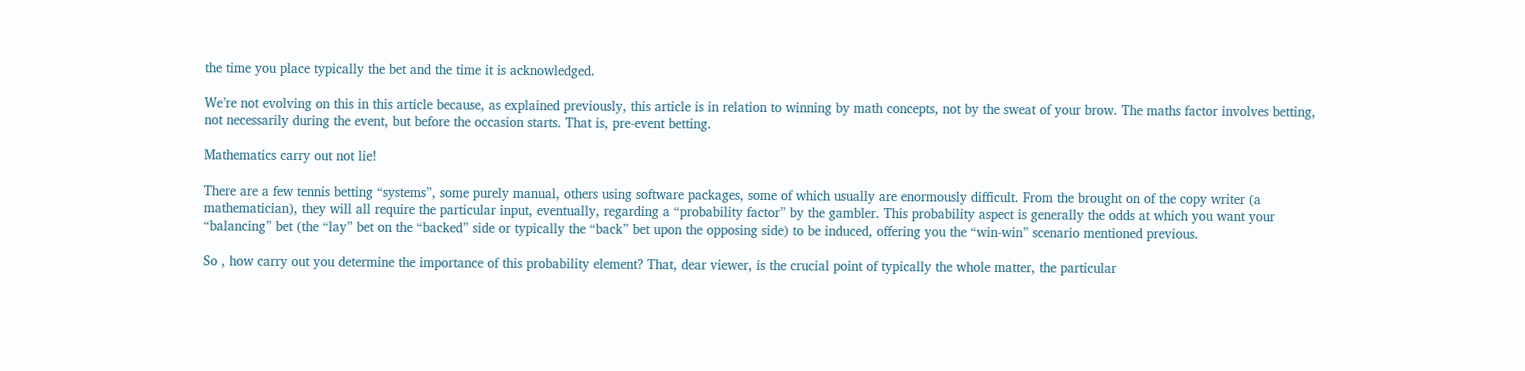the time you place typically the bet and the time it is acknowledged.

We’re not evolving on this in this article because, as explained previously, this article is in relation to winning by math concepts, not by the sweat of your brow. The maths factor involves betting, not necessarily during the event, but before the occasion starts. That is, pre-event betting.

Mathematics carry out not lie!

There are a few tennis betting “systems”, some purely manual, others using software packages, some of which usually are enormously difficult. From the brought on of the copy writer (a mathematician), they will all require the particular input, eventually, regarding a “probability factor” by the gambler. This probability aspect is generally the odds at which you want your “balancing” bet (the “lay” bet on the “backed” side or typically the “back” bet upon the opposing side) to be induced, offering you the “win-win” scenario mentioned previous.

So , how carry out you determine the importance of this probability element? That, dear viewer, is the crucial point of typically the whole matter, the particular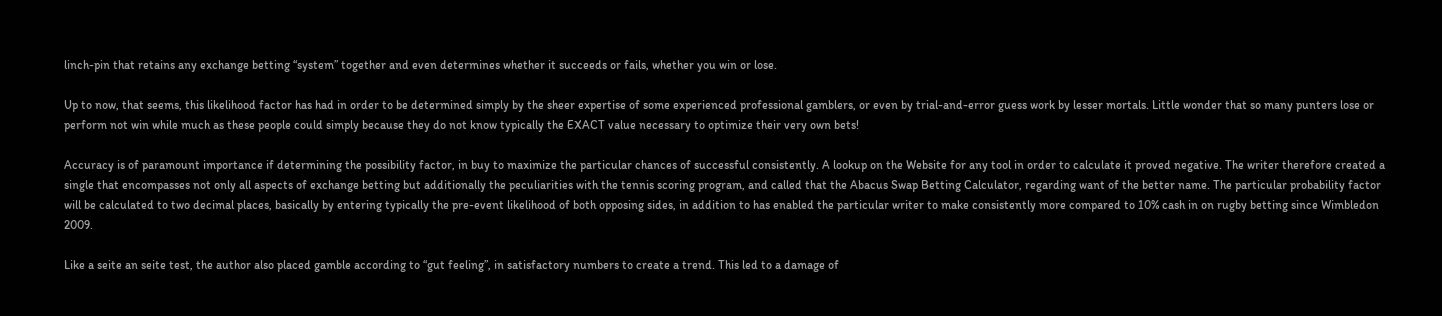linch-pin that retains any exchange betting “system” together and even determines whether it succeeds or fails, whether you win or lose.

Up to now, that seems, this likelihood factor has had in order to be determined simply by the sheer expertise of some experienced professional gamblers, or even by trial-and-error guess work by lesser mortals. Little wonder that so many punters lose or perform not win while much as these people could simply because they do not know typically the EXACT value necessary to optimize their very own bets!

Accuracy is of paramount importance if determining the possibility factor, in buy to maximize the particular chances of successful consistently. A lookup on the Website for any tool in order to calculate it proved negative. The writer therefore created a single that encompasses not only all aspects of exchange betting but additionally the peculiarities with the tennis scoring program, and called that the Abacus Swap Betting Calculator, regarding want of the better name. The particular probability factor will be calculated to two decimal places, basically by entering typically the pre-event likelihood of both opposing sides, in addition to has enabled the particular writer to make consistently more compared to 10% cash in on rugby betting since Wimbledon 2009.

Like a seite an seite test, the author also placed gamble according to “gut feeling”, in satisfactory numbers to create a trend. This led to a damage of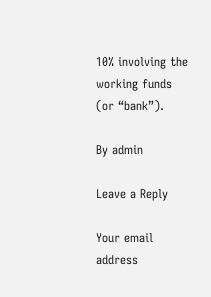10% involving the working funds (or “bank”).

By admin

Leave a Reply

Your email address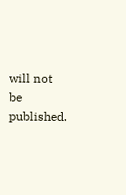will not be published.